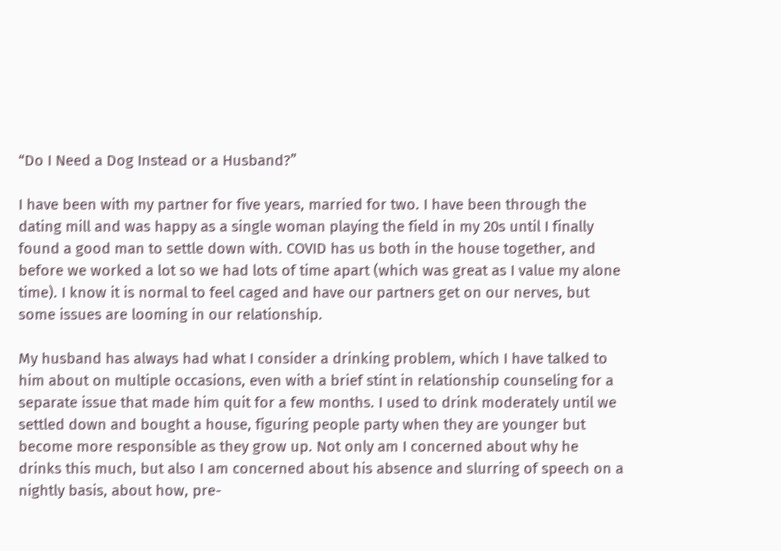“Do I Need a Dog Instead or a Husband?”

I have been with my partner for five years, married for two. I have been through the dating mill and was happy as a single woman playing the field in my 20s until I finally found a good man to settle down with. COVID has us both in the house together, and before we worked a lot so we had lots of time apart (which was great as I value my alone time). I know it is normal to feel caged and have our partners get on our nerves, but some issues are looming in our relationship.

My husband has always had what I consider a drinking problem, which I have talked to him about on multiple occasions, even with a brief stint in relationship counseling for a separate issue that made him quit for a few months. I used to drink moderately until we settled down and bought a house, figuring people party when they are younger but become more responsible as they grow up. Not only am I concerned about why he drinks this much, but also I am concerned about his absence and slurring of speech on a nightly basis, about how, pre-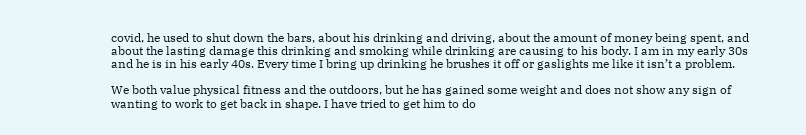covid, he used to shut down the bars, about his drinking and driving, about the amount of money being spent, and about the lasting damage this drinking and smoking while drinking are causing to his body. I am in my early 30s and he is in his early 40s. Every time I bring up drinking he brushes it off or gaslights me like it isn’t a problem.

We both value physical fitness and the outdoors, but he has gained some weight and does not show any sign of wanting to work to get back in shape. I have tried to get him to do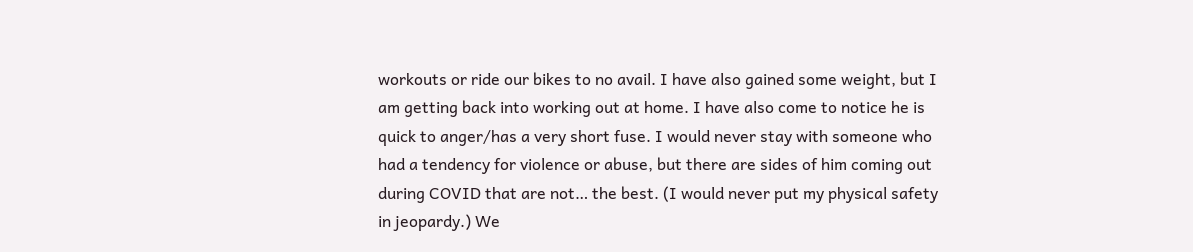workouts or ride our bikes to no avail. I have also gained some weight, but I am getting back into working out at home. I have also come to notice he is quick to anger/has a very short fuse. I would never stay with someone who had a tendency for violence or abuse, but there are sides of him coming out during COVID that are not… the best. (I would never put my physical safety in jeopardy.) We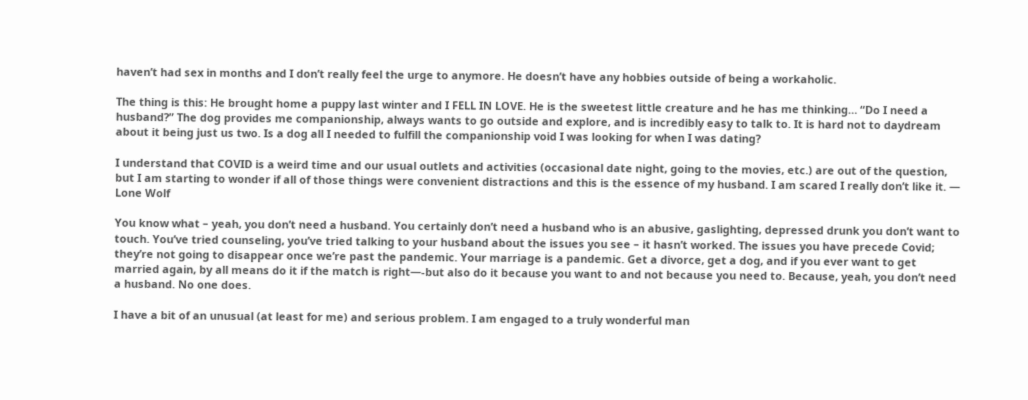haven’t had sex in months and I don’t really feel the urge to anymore. He doesn’t have any hobbies outside of being a workaholic.

The thing is this: He brought home a puppy last winter and I FELL IN LOVE. He is the sweetest little creature and he has me thinking… “Do I need a husband?” The dog provides me companionship, always wants to go outside and explore, and is incredibly easy to talk to. It is hard not to daydream about it being just us two. Is a dog all I needed to fulfill the companionship void I was looking for when I was dating?

I understand that COVID is a weird time and our usual outlets and activities (occasional date night, going to the movies, etc.) are out of the question, but I am starting to wonder if all of those things were convenient distractions and this is the essence of my husband. I am scared I really don’t like it. — Lone Wolf

You know what – yeah, you don’t need a husband. You certainly don’t need a husband who is an abusive, gaslighting, depressed drunk you don’t want to touch. You’ve tried counseling, you’ve tried talking to your husband about the issues you see – it hasn’t worked. The issues you have precede Covid; they’re not going to disappear once we’re past the pandemic. Your marriage is a pandemic. Get a divorce, get a dog, and if you ever want to get married again, by all means do it if the match is right—-but also do it because you want to and not because you need to. Because, yeah, you don’t need a husband. No one does.

I have a bit of an unusual (at least for me) and serious problem. I am engaged to a truly wonderful man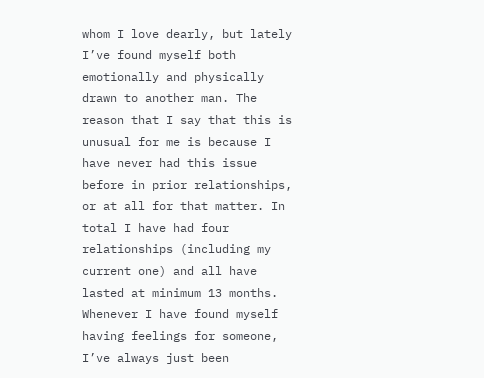whom I love dearly, but lately I’ve found myself both emotionally and physically drawn to another man. The reason that I say that this is unusual for me is because I have never had this issue before in prior relationships, or at all for that matter. In total I have had four relationships (including my current one) and all have lasted at minimum 13 months. Whenever I have found myself having feelings for someone, I’ve always just been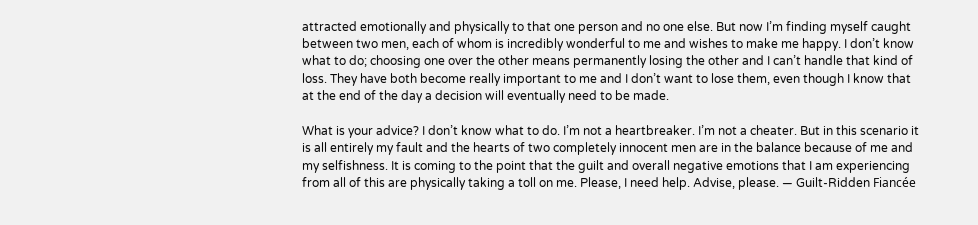attracted emotionally and physically to that one person and no one else. But now I’m finding myself caught between two men, each of whom is incredibly wonderful to me and wishes to make me happy. I don’t know what to do; choosing one over the other means permanently losing the other and I can’t handle that kind of loss. They have both become really important to me and I don’t want to lose them, even though I know that at the end of the day a decision will eventually need to be made.

What is your advice? I don’t know what to do. I’m not a heartbreaker. I’m not a cheater. But in this scenario it is all entirely my fault and the hearts of two completely innocent men are in the balance because of me and my selfishness. It is coming to the point that the guilt and overall negative emotions that I am experiencing from all of this are physically taking a toll on me. Please, I need help. Advise, please. — Guilt-Ridden Fiancée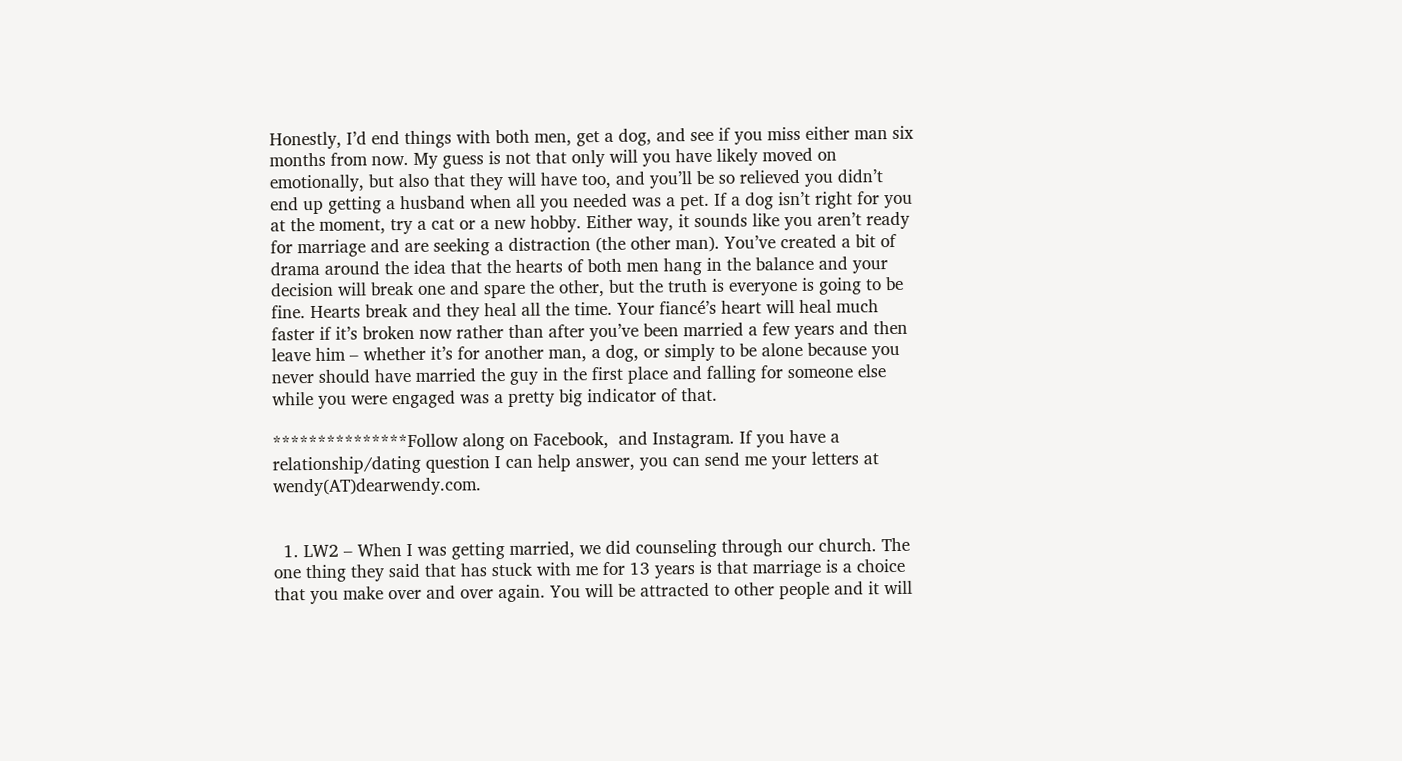Honestly, I’d end things with both men, get a dog, and see if you miss either man six months from now. My guess is not that only will you have likely moved on emotionally, but also that they will have too, and you’ll be so relieved you didn’t end up getting a husband when all you needed was a pet. If a dog isn’t right for you at the moment, try a cat or a new hobby. Either way, it sounds like you aren’t ready for marriage and are seeking a distraction (the other man). You’ve created a bit of drama around the idea that the hearts of both men hang in the balance and your decision will break one and spare the other, but the truth is everyone is going to be fine. Hearts break and they heal all the time. Your fiancé’s heart will heal much faster if it’s broken now rather than after you’ve been married a few years and then leave him – whether it’s for another man, a dog, or simply to be alone because you never should have married the guy in the first place and falling for someone else while you were engaged was a pretty big indicator of that.

***************Follow along on Facebook,  and Instagram. If you have a relationship/dating question I can help answer, you can send me your letters at wendy(AT)dearwendy.com.


  1. LW2 – When I was getting married, we did counseling through our church. The one thing they said that has stuck with me for 13 years is that marriage is a choice that you make over and over again. You will be attracted to other people and it will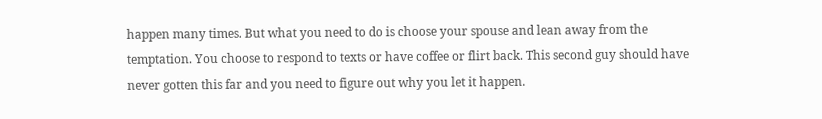happen many times. But what you need to do is choose your spouse and lean away from the temptation. You choose to respond to texts or have coffee or flirt back. This second guy should have never gotten this far and you need to figure out why you let it happen.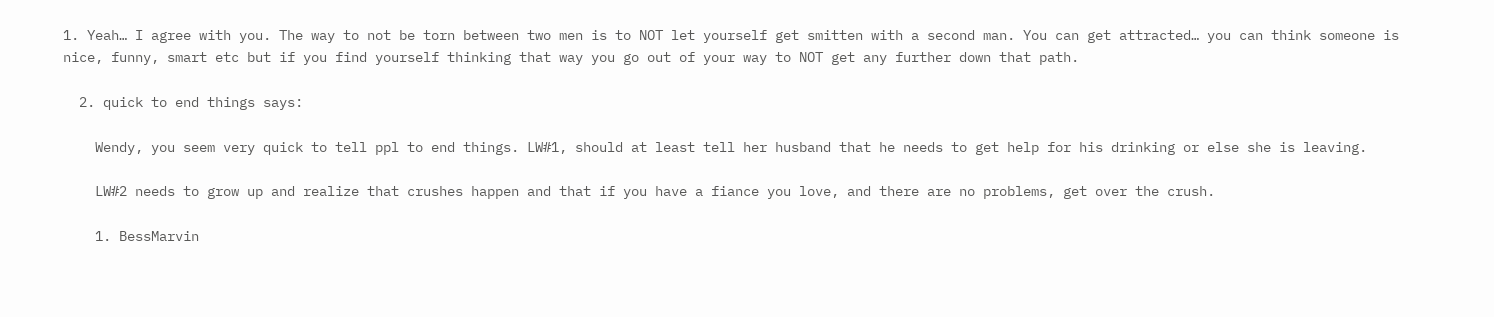1. Yeah… I agree with you. The way to not be torn between two men is to NOT let yourself get smitten with a second man. You can get attracted… you can think someone is nice, funny, smart etc but if you find yourself thinking that way you go out of your way to NOT get any further down that path.

  2. quick to end things says:

    Wendy, you seem very quick to tell ppl to end things. LW#1, should at least tell her husband that he needs to get help for his drinking or else she is leaving.

    LW#2 needs to grow up and realize that crushes happen and that if you have a fiance you love, and there are no problems, get over the crush.

    1. BessMarvin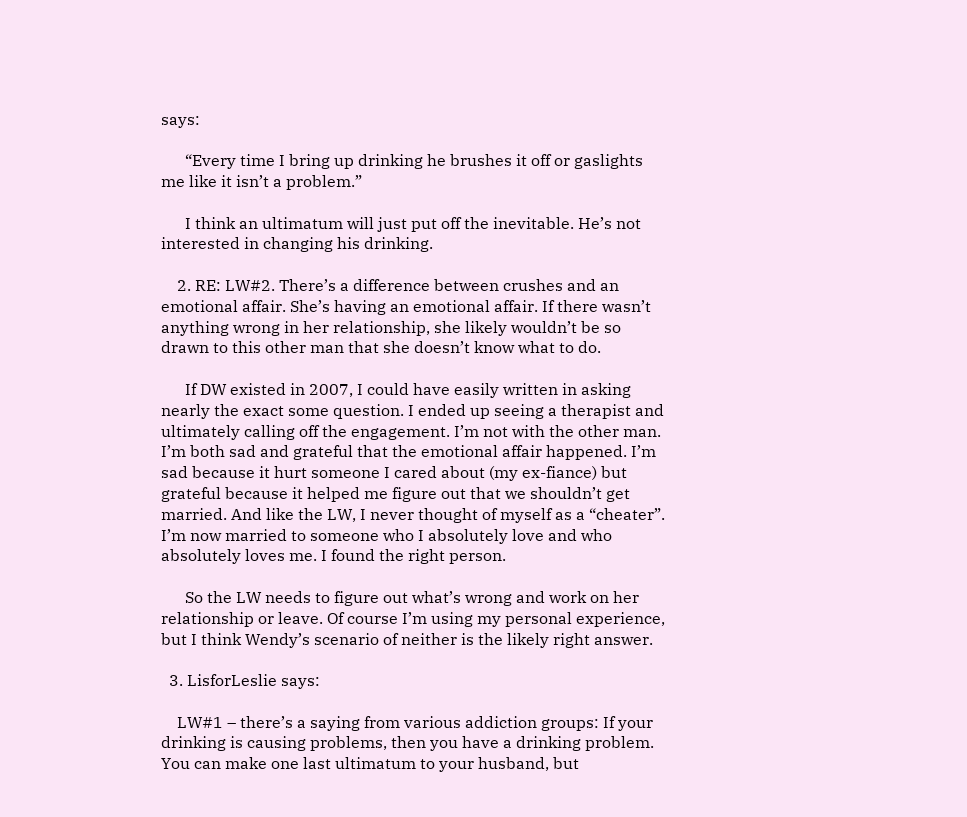says:

      “Every time I bring up drinking he brushes it off or gaslights me like it isn’t a problem.”

      I think an ultimatum will just put off the inevitable. He’s not interested in changing his drinking.

    2. RE: LW#2. There’s a difference between crushes and an emotional affair. She’s having an emotional affair. If there wasn’t anything wrong in her relationship, she likely wouldn’t be so drawn to this other man that she doesn’t know what to do.

      If DW existed in 2007, I could have easily written in asking nearly the exact some question. I ended up seeing a therapist and ultimately calling off the engagement. I’m not with the other man. I’m both sad and grateful that the emotional affair happened. I’m sad because it hurt someone I cared about (my ex-fiance) but grateful because it helped me figure out that we shouldn’t get married. And like the LW, I never thought of myself as a “cheater”. I’m now married to someone who I absolutely love and who absolutely loves me. I found the right person.

      So the LW needs to figure out what’s wrong and work on her relationship or leave. Of course I’m using my personal experience, but I think Wendy’s scenario of neither is the likely right answer.

  3. LisforLeslie says:

    LW#1 – there’s a saying from various addiction groups: If your drinking is causing problems, then you have a drinking problem. You can make one last ultimatum to your husband, but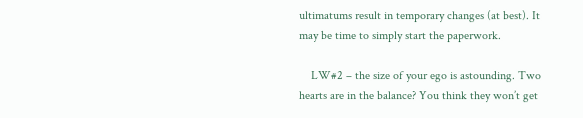ultimatums result in temporary changes (at best). It may be time to simply start the paperwork.

    LW#2 – the size of your ego is astounding. Two hearts are in the balance? You think they won’t get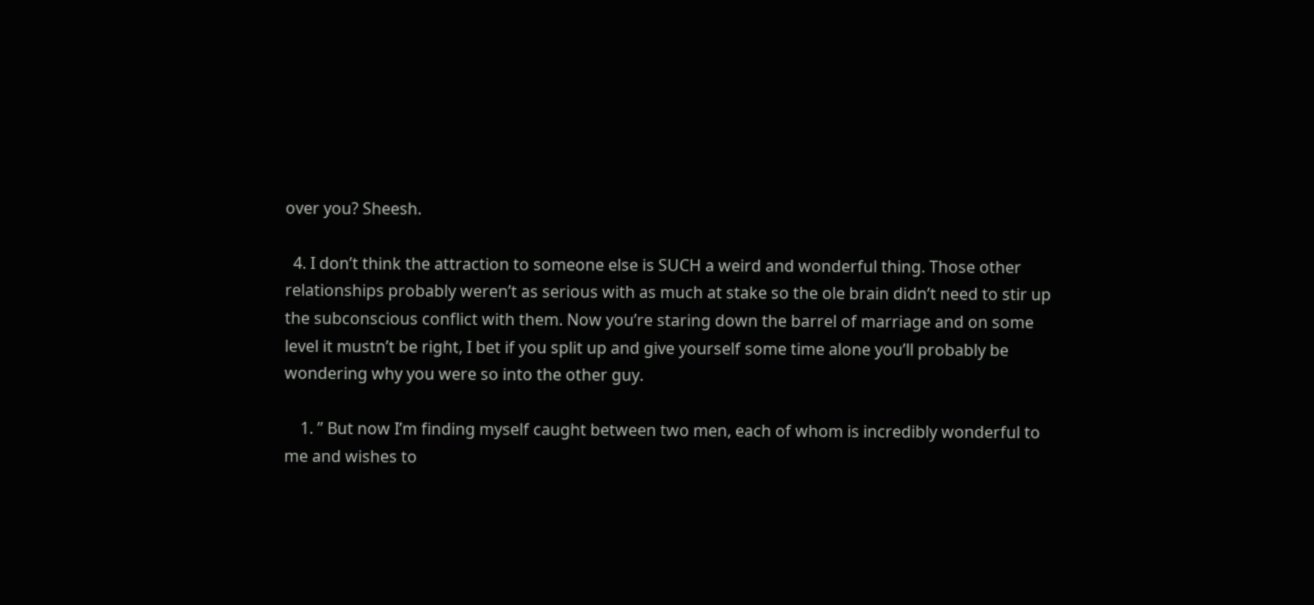over you? Sheesh.

  4. I don’t think the attraction to someone else is SUCH a weird and wonderful thing. Those other relationships probably weren’t as serious with as much at stake so the ole brain didn’t need to stir up the subconscious conflict with them. Now you’re staring down the barrel of marriage and on some level it mustn’t be right, I bet if you split up and give yourself some time alone you’ll probably be wondering why you were so into the other guy.

    1. ” But now I’m finding myself caught between two men, each of whom is incredibly wonderful to me and wishes to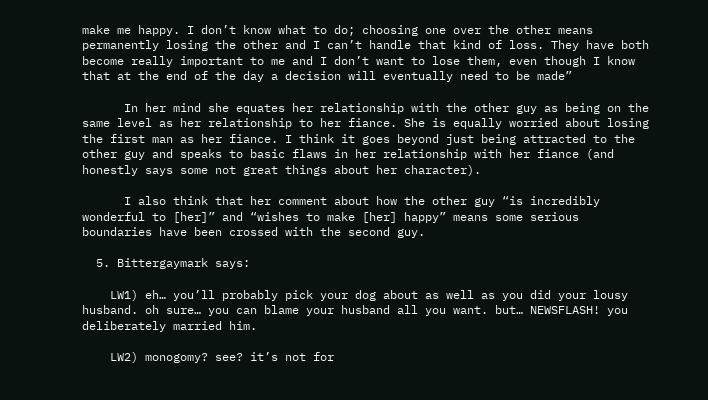make me happy. I don’t know what to do; choosing one over the other means permanently losing the other and I can’t handle that kind of loss. They have both become really important to me and I don’t want to lose them, even though I know that at the end of the day a decision will eventually need to be made”

      In her mind she equates her relationship with the other guy as being on the same level as her relationship to her fiance. She is equally worried about losing the first man as her fiance. I think it goes beyond just being attracted to the other guy and speaks to basic flaws in her relationship with her fiance (and honestly says some not great things about her character).

      I also think that her comment about how the other guy “is incredibly wonderful to [her]” and “wishes to make [her] happy” means some serious boundaries have been crossed with the second guy.

  5. Bittergaymark says:

    LW1) eh… you’ll probably pick your dog about as well as you did your lousy husband. oh sure… you can blame your husband all you want. but… NEWSFLASH! you deliberately married him.

    LW2) monogomy? see? it’s not for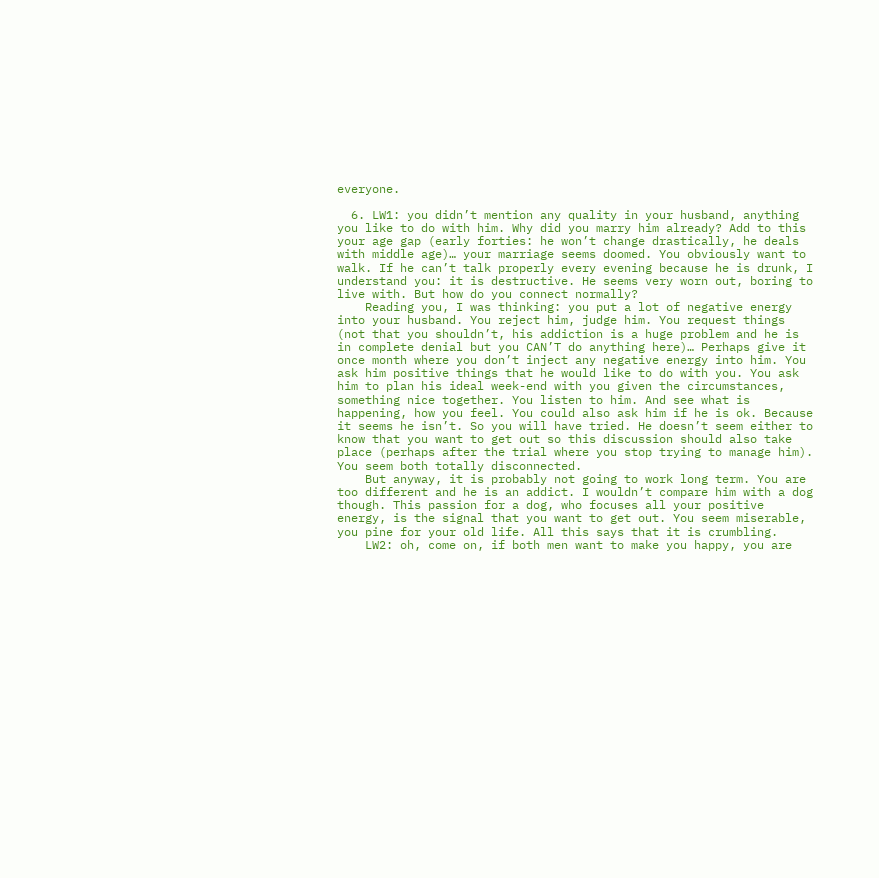everyone.

  6. LW1: you didn’t mention any quality in your husband, anything you like to do with him. Why did you marry him already? Add to this your age gap (early forties: he won’t change drastically, he deals with middle age)… your marriage seems doomed. You obviously want to walk. If he can’t talk properly every evening because he is drunk, I understand you: it is destructive. He seems very worn out, boring to live with. But how do you connect normally?
    Reading you, I was thinking: you put a lot of negative energy into your husband. You reject him, judge him. You request things (not that you shouldn’t, his addiction is a huge problem and he is in complete denial but you CAN’T do anything here)… Perhaps give it once month where you don’t inject any negative energy into him. You ask him positive things that he would like to do with you. You ask him to plan his ideal week-end with you given the circumstances, something nice together. You listen to him. And see what is happening, how you feel. You could also ask him if he is ok. Because it seems he isn’t. So you will have tried. He doesn’t seem either to know that you want to get out so this discussion should also take place (perhaps after the trial where you stop trying to manage him). You seem both totally disconnected.
    But anyway, it is probably not going to work long term. You are too different and he is an addict. I wouldn’t compare him with a dog though. This passion for a dog, who focuses all your positive energy, is the signal that you want to get out. You seem miserable, you pine for your old life. All this says that it is crumbling.
    LW2: oh, come on, if both men want to make you happy, you are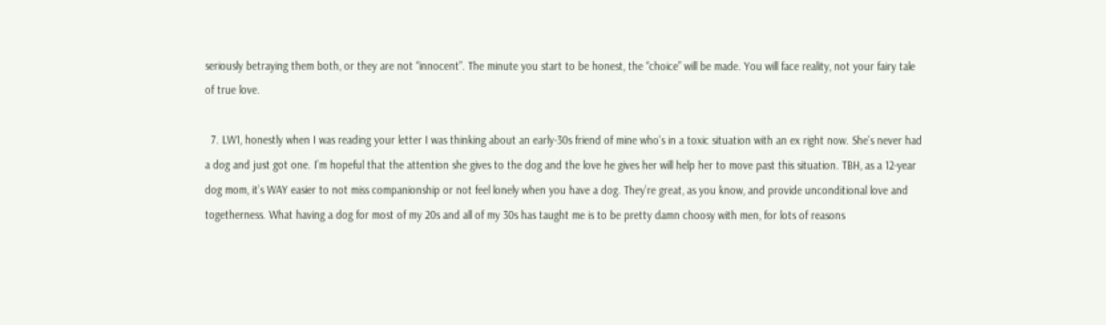seriously betraying them both, or they are not “innocent”. The minute you start to be honest, the “choice” will be made. You will face reality, not your fairy tale of true love.

  7. LW1, honestly when I was reading your letter I was thinking about an early-30s friend of mine who’s in a toxic situation with an ex right now. She’s never had a dog and just got one. I’m hopeful that the attention she gives to the dog and the love he gives her will help her to move past this situation. TBH, as a 12-year dog mom, it’s WAY easier to not miss companionship or not feel lonely when you have a dog. They’re great, as you know, and provide unconditional love and togetherness. What having a dog for most of my 20s and all of my 30s has taught me is to be pretty damn choosy with men, for lots of reasons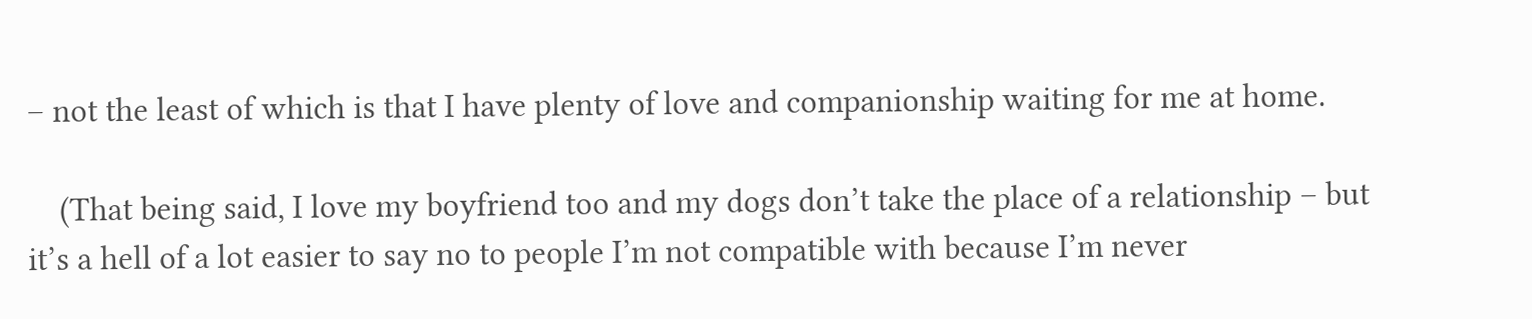– not the least of which is that I have plenty of love and companionship waiting for me at home.

    (That being said, I love my boyfriend too and my dogs don’t take the place of a relationship – but it’s a hell of a lot easier to say no to people I’m not compatible with because I’m never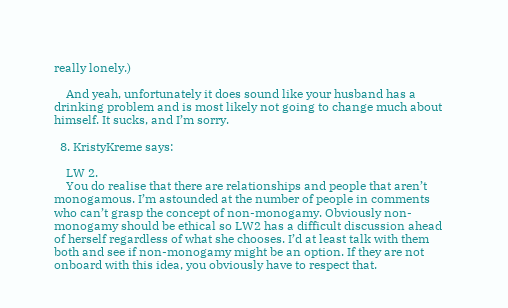really lonely.)

    And yeah, unfortunately it does sound like your husband has a drinking problem and is most likely not going to change much about himself. It sucks, and I’m sorry.

  8. KristyKreme says:

    LW 2.
    You do realise that there are relationships and people that aren’t monogamous. I’m astounded at the number of people in comments who can’t grasp the concept of non-monogamy. Obviously non-monogamy should be ethical so LW2 has a difficult discussion ahead of herself regardless of what she chooses. I’d at least talk with them both and see if non-monogamy might be an option. If they are not onboard with this idea, you obviously have to respect that.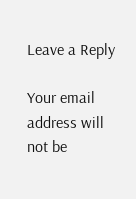Leave a Reply

Your email address will not be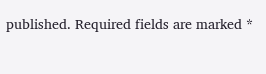published. Required fields are marked *